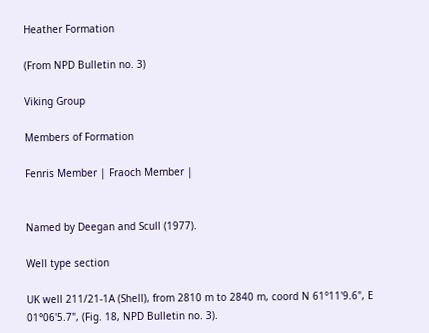Heather Formation

(From NPD Bulletin no. 3)

Viking Group

Members of Formation

Fenris Member | Fraoch Member |


Named by Deegan and Scull (1977).

Well type section

UK well 211/21-1A (Shell), from 2810 m to 2840 m, coord N 61°11'9.6", E 01°06'5.7", (Fig. 18, NPD Bulletin no. 3).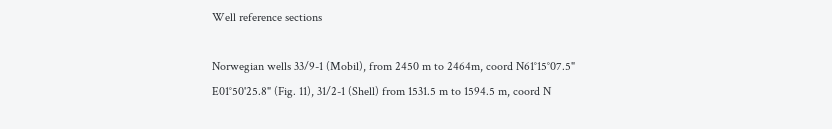Well reference sections

Norwegian wells 33/9-1 (Mobil), from 2450 m to 2464m, coord N61°15°07.5" E01°50'25.8" (Fig. 11), 31/2-1 (Shell) from 1531.5 m to 1594.5 m, coord N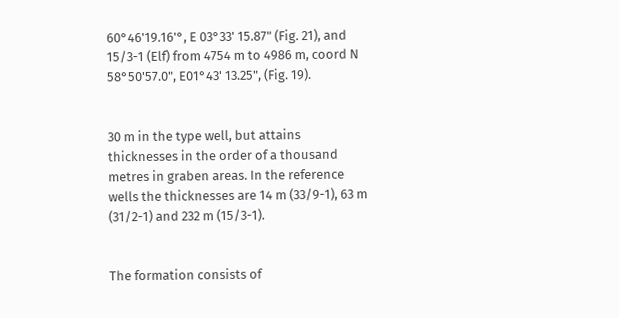60°46'19.16'°, E 03°33' 15.87" (Fig. 21), and 15/3-1 (Elf) from 4754 m to 4986 m, coord N 58°50'57.0", E01°43' 13.25", (Fig. 19).


30 m in the type well, but attains thicknesses in the order of a thousand metres in graben areas. In the reference wells the thicknesses are 14 m (33/9-1), 63 m (31/2-1) and 232 m (15/3-1).


The formation consists of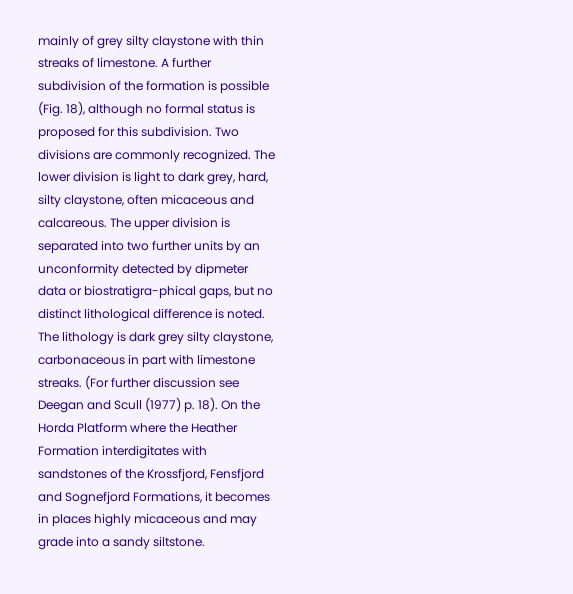mainly of grey silty claystone with thin streaks of limestone. A further subdivision of the formation is possible (Fig. 18), although no formal status is proposed for this subdivision. Two divisions are commonly recognized. The lower division is light to dark grey, hard, silty claystone, often micaceous and calcareous. The upper division is separated into two further units by an unconformity detected by dipmeter data or biostratigra-phical gaps, but no distinct lithological difference is noted. The lithology is dark grey silty claystone, carbonaceous in part with limestone streaks. (For further discussion see Deegan and Scull (1977) p. 18). On the Horda Platform where the Heather Formation interdigitates with sandstones of the Krossfjord, Fensfjord and Sognefjord Formations, it becomes in places highly micaceous and may grade into a sandy siltstone.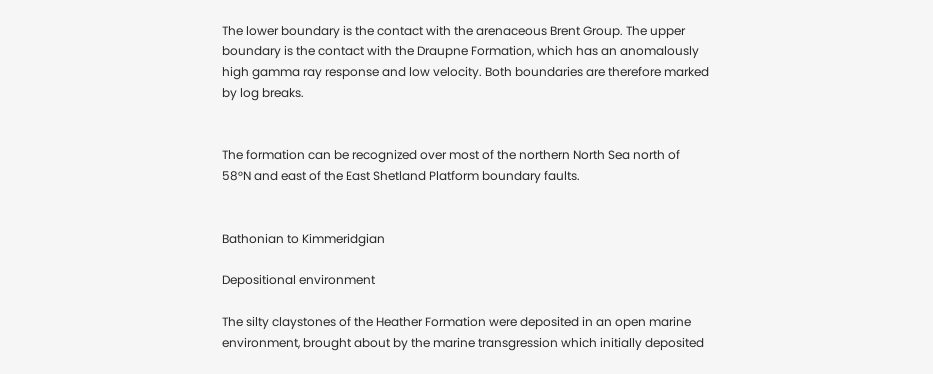The lower boundary is the contact with the arenaceous Brent Group. The upper boundary is the contact with the Draupne Formation, which has an anomalously high gamma ray response and low velocity. Both boundaries are therefore marked by log breaks.


The formation can be recognized over most of the northern North Sea north of 58°N and east of the East Shetland Platform boundary faults.


Bathonian to Kimmeridgian

Depositional environment

The silty claystones of the Heather Formation were deposited in an open marine environment, brought about by the marine transgression which initially deposited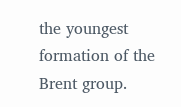the youngest formation of the Brent group.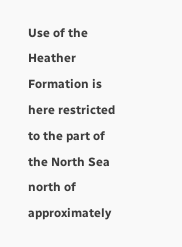Use of the Heather Formation is here restricted to the part of the North Sea north of approximately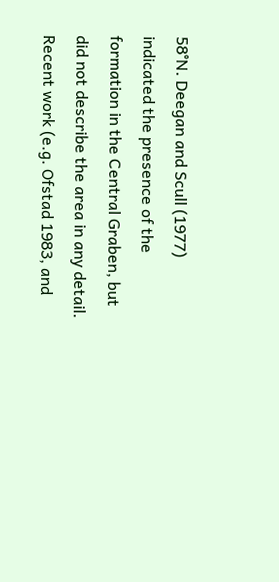58°N. Deegan and Scull (1977) indicated the presence of the formation in the Central Graben, but did not describe the area in any detail. Recent work (e.g. Ofstad 1983, and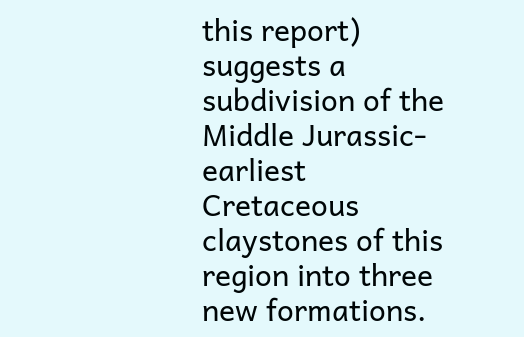this report) suggests a subdivision of the Middle Jurassic-earliest Cretaceous claystones of this region into three new formations.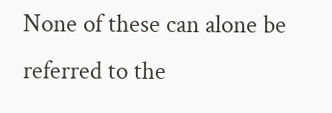None of these can alone be referred to the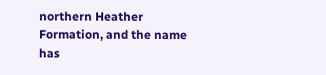northern Heather Formation, and the name has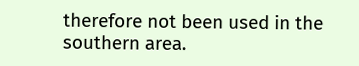therefore not been used in the southern area.